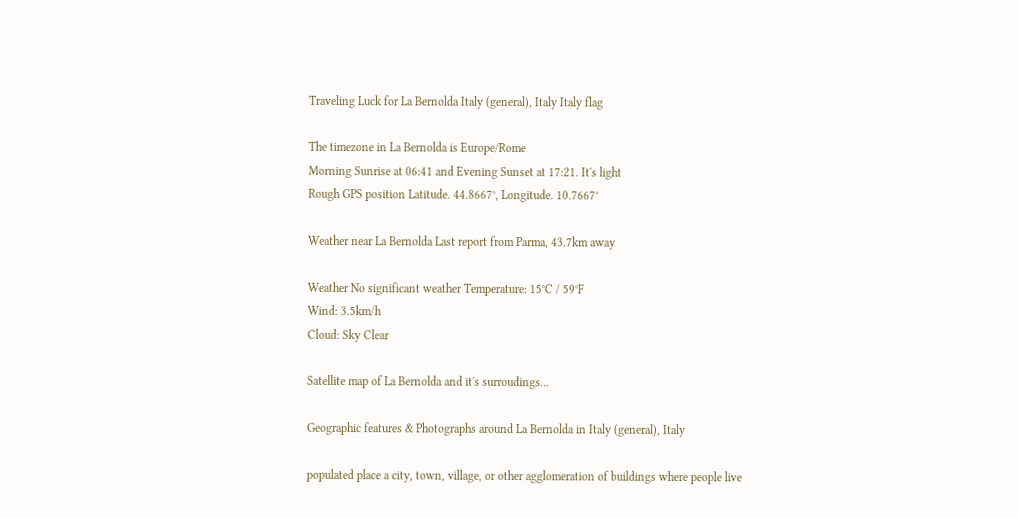Traveling Luck for La Bernolda Italy (general), Italy Italy flag

The timezone in La Bernolda is Europe/Rome
Morning Sunrise at 06:41 and Evening Sunset at 17:21. It's light
Rough GPS position Latitude. 44.8667°, Longitude. 10.7667°

Weather near La Bernolda Last report from Parma, 43.7km away

Weather No significant weather Temperature: 15°C / 59°F
Wind: 3.5km/h
Cloud: Sky Clear

Satellite map of La Bernolda and it's surroudings...

Geographic features & Photographs around La Bernolda in Italy (general), Italy

populated place a city, town, village, or other agglomeration of buildings where people live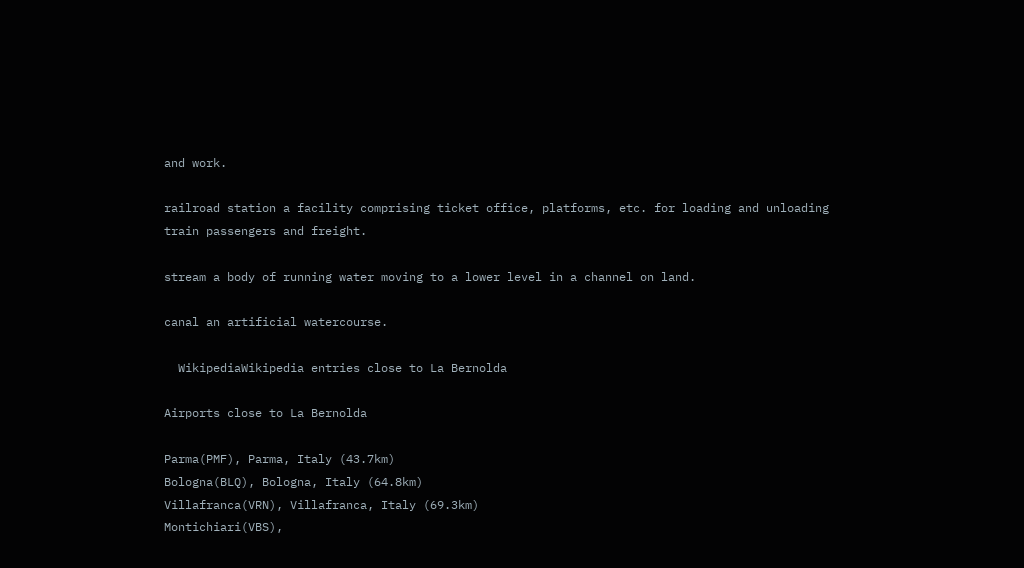and work.

railroad station a facility comprising ticket office, platforms, etc. for loading and unloading train passengers and freight.

stream a body of running water moving to a lower level in a channel on land.

canal an artificial watercourse.

  WikipediaWikipedia entries close to La Bernolda

Airports close to La Bernolda

Parma(PMF), Parma, Italy (43.7km)
Bologna(BLQ), Bologna, Italy (64.8km)
Villafranca(VRN), Villafranca, Italy (69.3km)
Montichiari(VBS),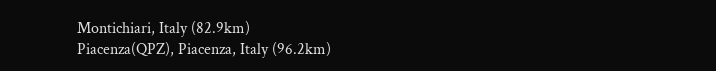Montichiari, Italy (82.9km)
Piacenza(QPZ), Piacenza, Italy (96.2km)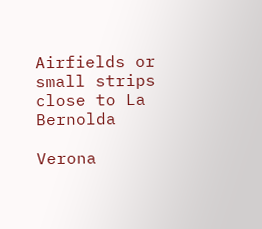Airfields or small strips close to La Bernolda

Verona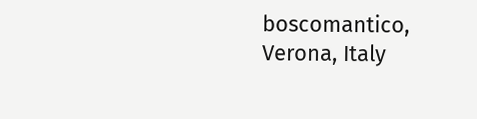boscomantico, Verona, Italy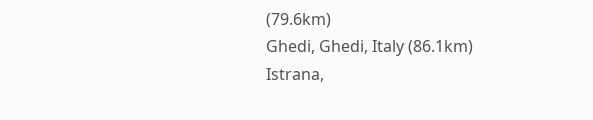(79.6km)
Ghedi, Ghedi, Italy (86.1km)
Istrana,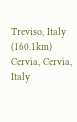Treviso, Italy (160.1km)
Cervia, Cervia, Italy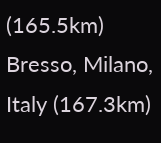(165.5km)
Bresso, Milano, Italy (167.3km)